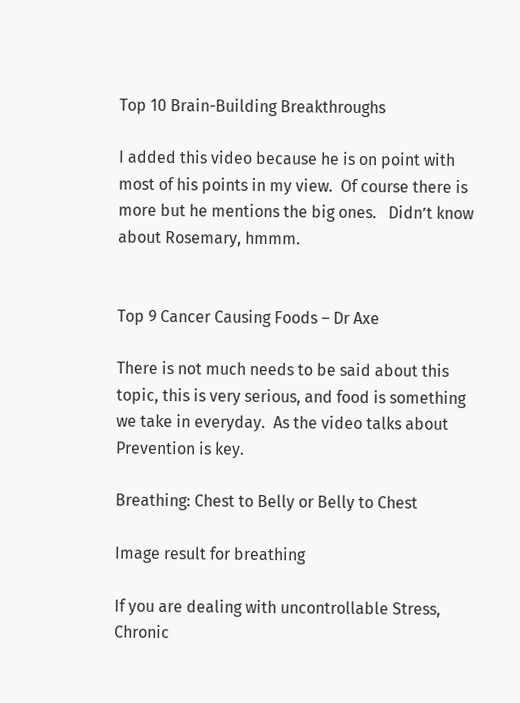Top 10 Brain-Building Breakthroughs

I added this video because he is on point with most of his points in my view.  Of course there is more but he mentions the big ones.   Didn’t know about Rosemary, hmmm.


Top 9 Cancer Causing Foods – Dr Axe

There is not much needs to be said about this topic, this is very serious, and food is something we take in everyday.  As the video talks about Prevention is key.

Breathing: Chest to Belly or Belly to Chest

Image result for breathing

If you are dealing with uncontrollable Stress, Chronic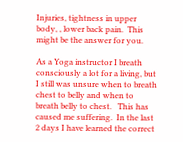Injuries, tightness in upper body, , lower back pain.  This might be the answer for you.

As a Yoga instructor I breath consciously a lot for a living, but I still was unsure when to breath chest to belly and when to breath belly to chest.   This has caused me suffering.  In the last 2 days I have learned the correct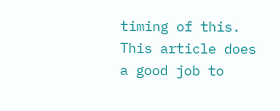timing of this.   This article does a good job to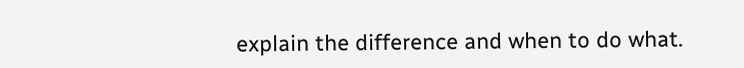explain the difference and when to do what.